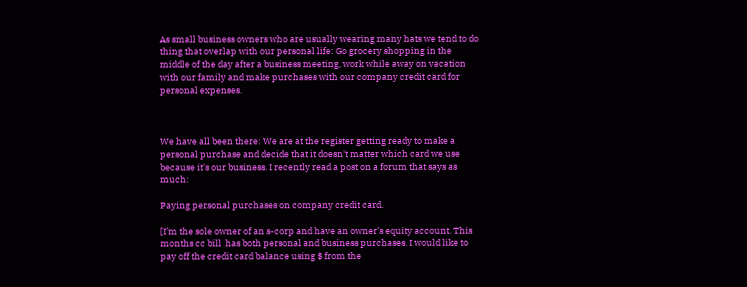As small business owners who are usually wearing many hats we tend to do thing that overlap with our personal life: Go grocery shopping in the middle of the day after a business meeting, work while away on vacation with our family and make purchases with our company credit card for personal expenses.



We have all been there: We are at the register getting ready to make a personal purchase and decide that it doesn't matter which card we use because it's our business. I recently read a post on a forum that says as much:

Paying personal purchases on company credit card.

[I’m the sole owner of an s-corp and have an owner’s equity account. This months cc bill  has both personal and business purchases. I would like to pay off the credit card balance using $ from the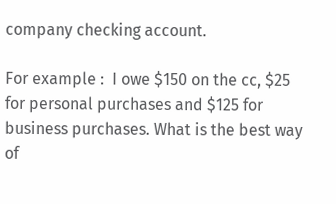company checking account.

For example :  I owe $150 on the cc, $25 for personal purchases and $125 for business purchases. What is the best way of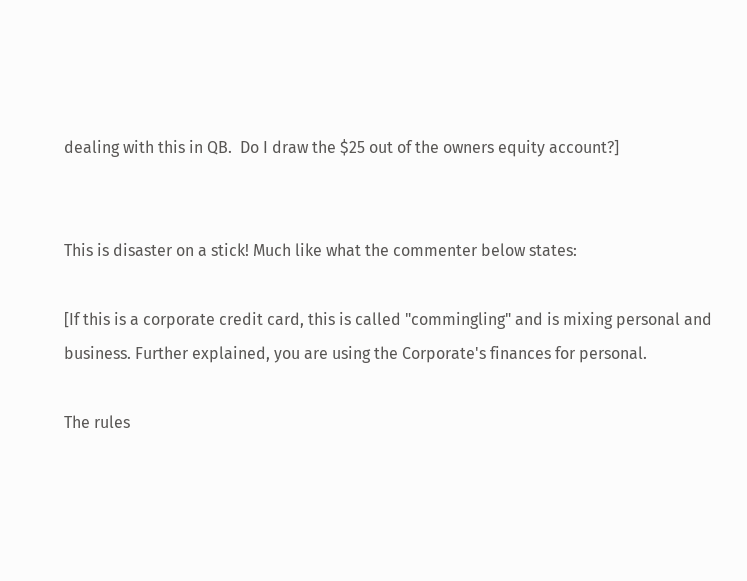dealing with this in QB.  Do I draw the $25 out of the owners equity account?]


This is disaster on a stick! Much like what the commenter below states:

[If this is a corporate credit card, this is called "commingling" and is mixing personal and business. Further explained, you are using the Corporate's finances for personal.

The rules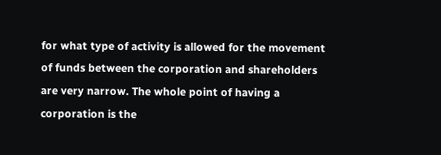for what type of activity is allowed for the movement of funds between the corporation and shareholders are very narrow. The whole point of having a corporation is the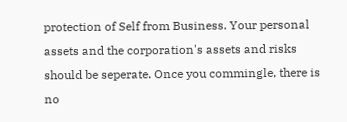protection of Self from Business. Your personal assets and the corporation's assets and risks should be seperate. Once you commingle, there is no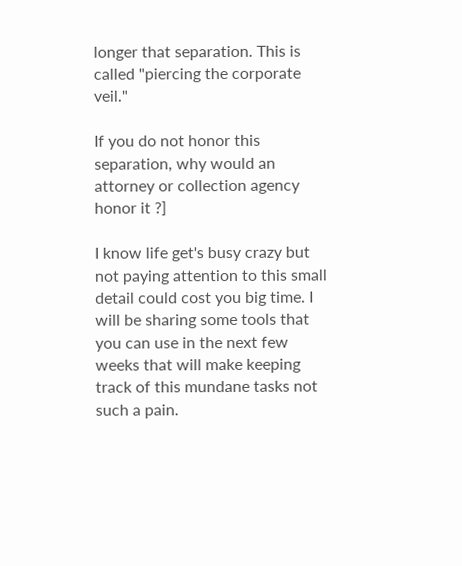longer that separation. This is called "piercing the corporate veil."

If you do not honor this separation, why would an attorney or collection agency honor it ?]

I know life get's busy crazy but not paying attention to this small detail could cost you big time. I will be sharing some tools that you can use in the next few weeks that will make keeping track of this mundane tasks not such a pain.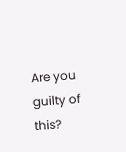Are you guilty of this?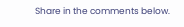Share in the comments below.